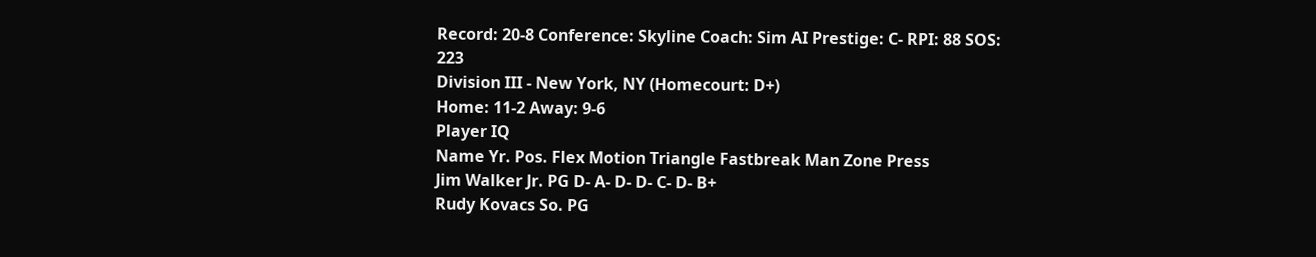Record: 20-8 Conference: Skyline Coach: Sim AI Prestige: C- RPI: 88 SOS: 223
Division III - New York, NY (Homecourt: D+)
Home: 11-2 Away: 9-6
Player IQ
Name Yr. Pos. Flex Motion Triangle Fastbreak Man Zone Press
Jim Walker Jr. PG D- A- D- D- C- D- B+
Rudy Kovacs So. PG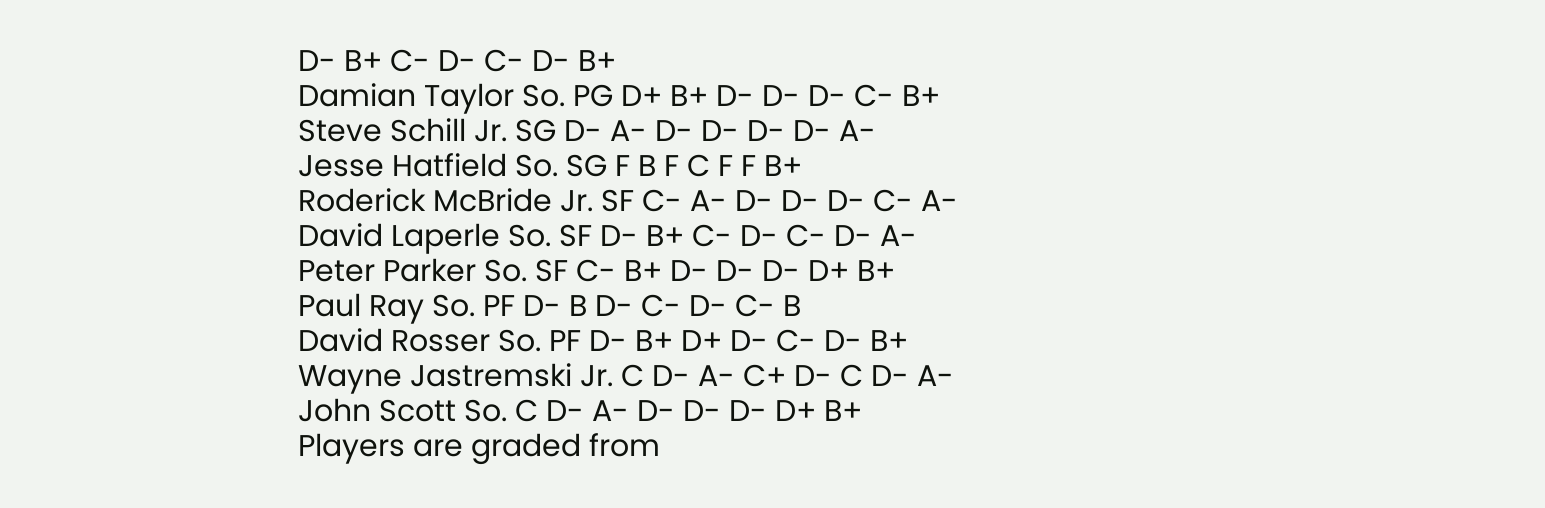D- B+ C- D- C- D- B+
Damian Taylor So. PG D+ B+ D- D- D- C- B+
Steve Schill Jr. SG D- A- D- D- D- D- A-
Jesse Hatfield So. SG F B F C F F B+
Roderick McBride Jr. SF C- A- D- D- D- C- A-
David Laperle So. SF D- B+ C- D- C- D- A-
Peter Parker So. SF C- B+ D- D- D- D+ B+
Paul Ray So. PF D- B D- C- D- C- B
David Rosser So. PF D- B+ D+ D- C- D- B+
Wayne Jastremski Jr. C D- A- C+ D- C D- A-
John Scott So. C D- A- D- D- D- D+ B+
Players are graded from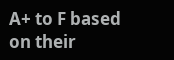A+ to F based on their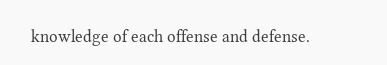knowledge of each offense and defense.